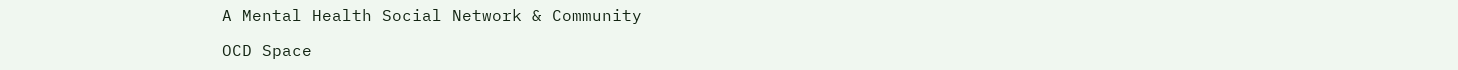A Mental Health Social Network & Community

OCD Space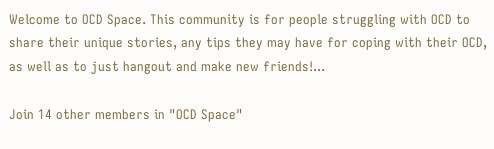Welcome to OCD Space. This community is for people struggling with OCD to share their unique stories, any tips they may have for coping with their OCD, as well as to just hangout and make new friends!...

Join 14 other members in "OCD Space"